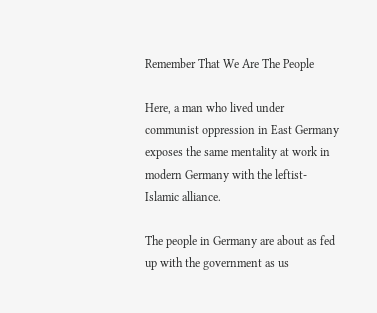Remember That We Are The People

Here, a man who lived under communist oppression in East Germany exposes the same mentality at work in modern Germany with the leftist-Islamic alliance.

The people in Germany are about as fed up with the government as us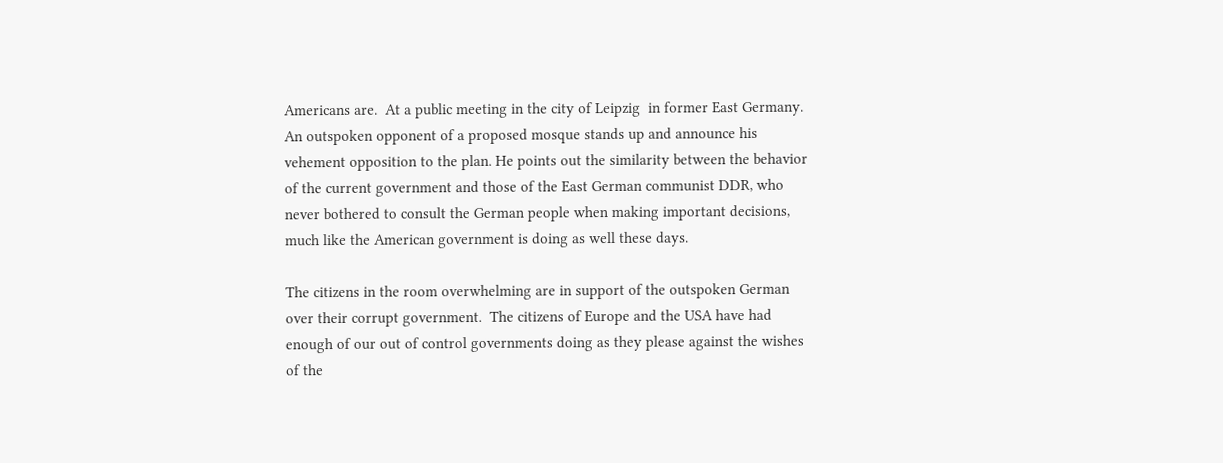Americans are.  At a public meeting in the city of Leipzig  in former East Germany.  An outspoken opponent of a proposed mosque stands up and announce his vehement opposition to the plan. He points out the similarity between the behavior of the current government and those of the East German communist DDR, who never bothered to consult the German people when making important decisions, much like the American government is doing as well these days.

The citizens in the room overwhelming are in support of the outspoken German over their corrupt government.  The citizens of Europe and the USA have had enough of our out of control governments doing as they please against the wishes of the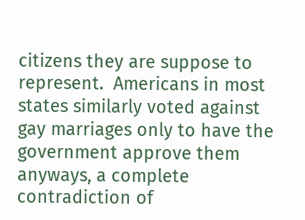citizens they are suppose to represent.  Americans in most states similarly voted against gay marriages only to have the government approve them anyways, a complete contradiction of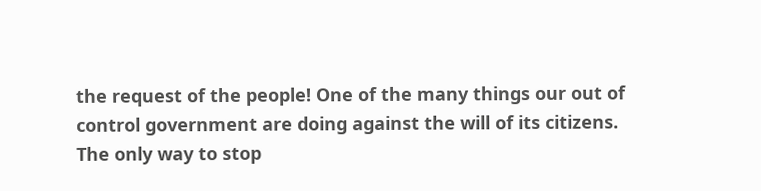the request of the people! One of the many things our out of control government are doing against the will of its citizens.  The only way to stop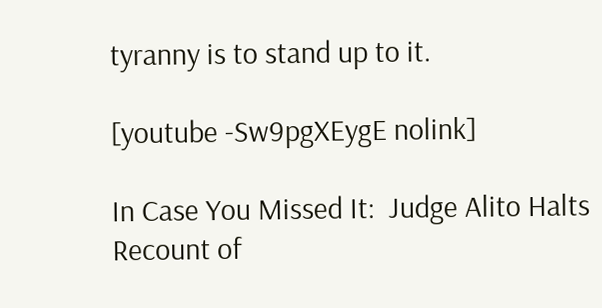tyranny is to stand up to it.

[youtube -Sw9pgXEygE nolink]

In Case You Missed It:  Judge Alito Halts Recount of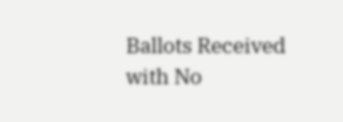Ballots Received with No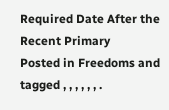Required Date After the Recent Primary
Posted in Freedoms and tagged , , , , , , .